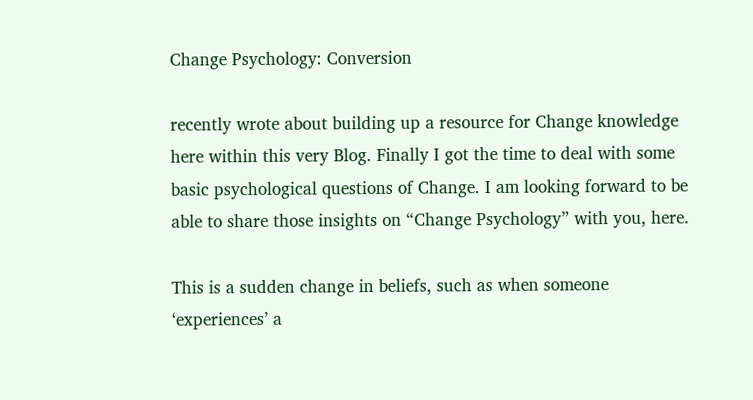Change Psychology: Conversion

recently wrote about building up a resource for Change knowledge here within this very Blog. Finally I got the time to deal with some basic psychological questions of Change. I am looking forward to be able to share those insights on “Change Psychology” with you, here.

This is a sudden change in beliefs, such as when someone ‘experiences’ a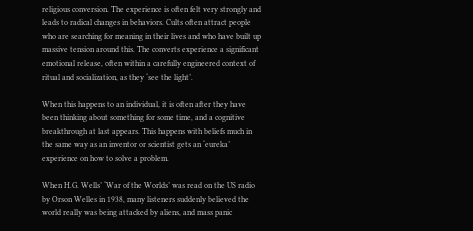religious conversion. The experience is often felt very strongly and leads to radical changes in behaviors. Cults often attract people who are searching for meaning in their lives and who have built up massive tension around this. The converts experience a significant emotional release, often within a carefully engineered context of ritual and socialization, as they ‘see the light’.

When this happens to an individual, it is often after they have been thinking about something for some time, and a cognitive breakthrough at last appears. This happens with beliefs much in the same way as an inventor or scientist gets an ‘eureka’ experience on how to solve a problem.

When H.G. Wells’ ‘War of the Worlds’ was read on the US radio by Orson Welles in 1938, many listeners suddenly believed the world really was being attacked by aliens, and mass panic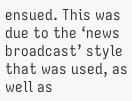ensued. This was due to the ‘news broadcast’ style that was used, as well as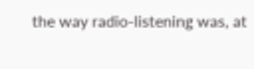the way radio-listening was, at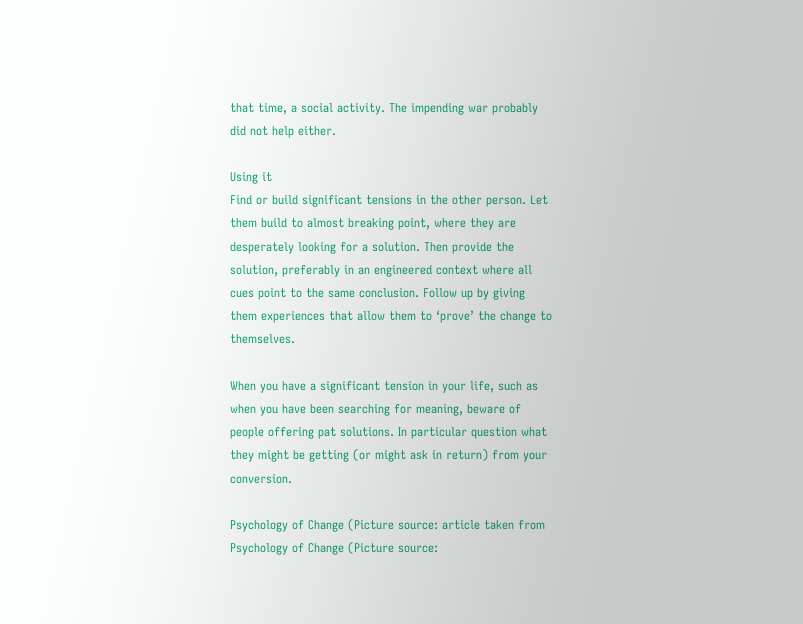that time, a social activity. The impending war probably did not help either.

Using it
Find or build significant tensions in the other person. Let them build to almost breaking point, where they are desperately looking for a solution. Then provide the solution, preferably in an engineered context where all cues point to the same conclusion. Follow up by giving them experiences that allow them to ‘prove’ the change to themselves.

When you have a significant tension in your life, such as when you have been searching for meaning, beware of people offering pat solutions. In particular question what they might be getting (or might ask in return) from your conversion.

Psychology of Change (Picture source: article taken from
Psychology of Change (Picture source: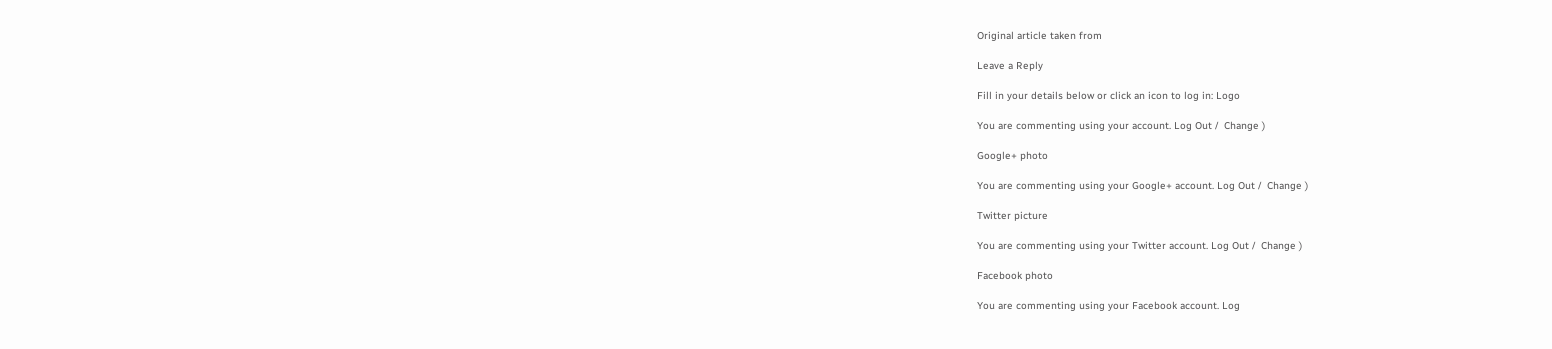Original article taken from

Leave a Reply

Fill in your details below or click an icon to log in: Logo

You are commenting using your account. Log Out /  Change )

Google+ photo

You are commenting using your Google+ account. Log Out /  Change )

Twitter picture

You are commenting using your Twitter account. Log Out /  Change )

Facebook photo

You are commenting using your Facebook account. Log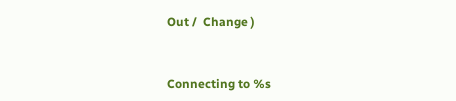Out /  Change )


Connecting to %s